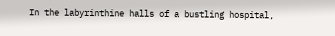In the labyrinthine halls of a bustling hospital,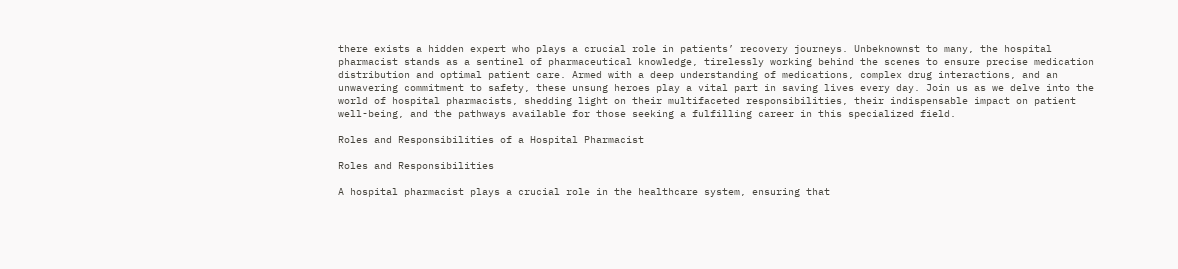there exists a hidden expert who plays a crucial role in patients’ recovery journeys. Unbeknownst to many, the hospital pharmacist stands as a sentinel of pharmaceutical knowledge, tirelessly working behind the scenes to ensure precise medication distribution and optimal patient care. Armed with a deep understanding of medications, complex drug interactions, and an unwavering commitment to safety, these unsung heroes play a vital part in saving lives every day. Join us as we delve into the world of hospital pharmacists, shedding light on their multifaceted responsibilities, their indispensable impact on patient well-being, and the pathways available for those seeking a fulfilling career in this specialized field.

Roles and Responsibilities of a Hospital Pharmacist

Roles and Responsibilities

A hospital pharmacist plays a crucial role in the healthcare system, ensuring that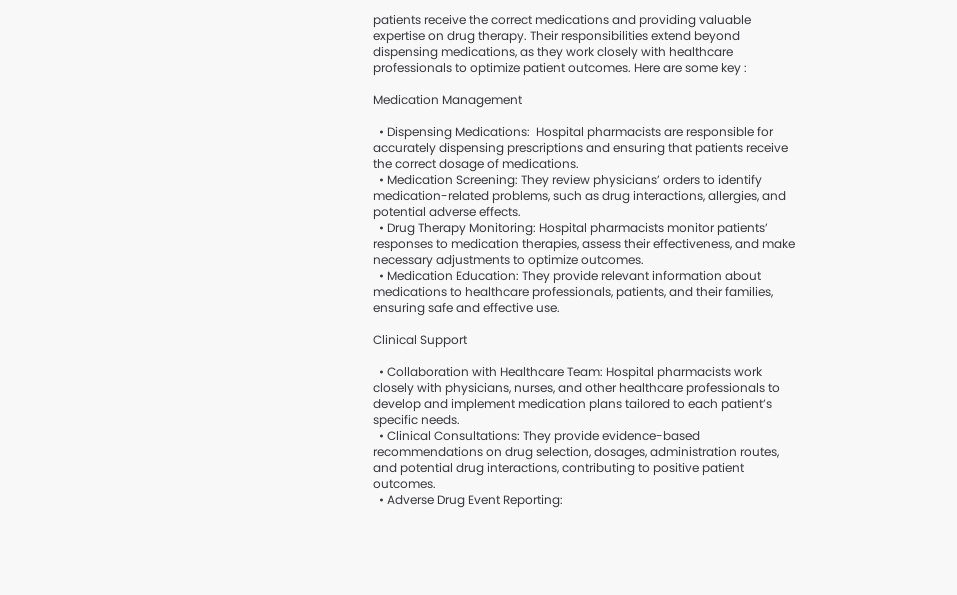patients receive the correct medications and providing valuable expertise on drug therapy. Their responsibilities extend beyond dispensing medications, as they work closely with healthcare professionals to optimize patient outcomes. Here are some key :

Medication Management

  • Dispensing Medications:  Hospital pharmacists are responsible for accurately dispensing prescriptions and ensuring that patients receive the correct dosage of medications.
  • Medication Screening: They review physicians’ orders to identify medication-related problems, such as drug interactions, allergies, and potential adverse effects.
  • Drug Therapy Monitoring: Hospital pharmacists monitor patients’ responses to medication therapies, assess their effectiveness, and make necessary adjustments to optimize outcomes.
  • Medication Education: They provide relevant information about medications to healthcare professionals, patients, and their families, ensuring safe and effective use.

Clinical Support

  • Collaboration with Healthcare Team: Hospital pharmacists work closely with physicians, nurses, and other healthcare professionals to develop and implement medication plans tailored to each patient’s specific needs.
  • Clinical Consultations: They provide evidence-based recommendations on drug selection, dosages, administration routes, and potential drug interactions, contributing to positive patient outcomes.
  • Adverse Drug Event Reporting: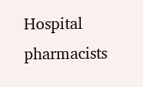Hospital pharmacists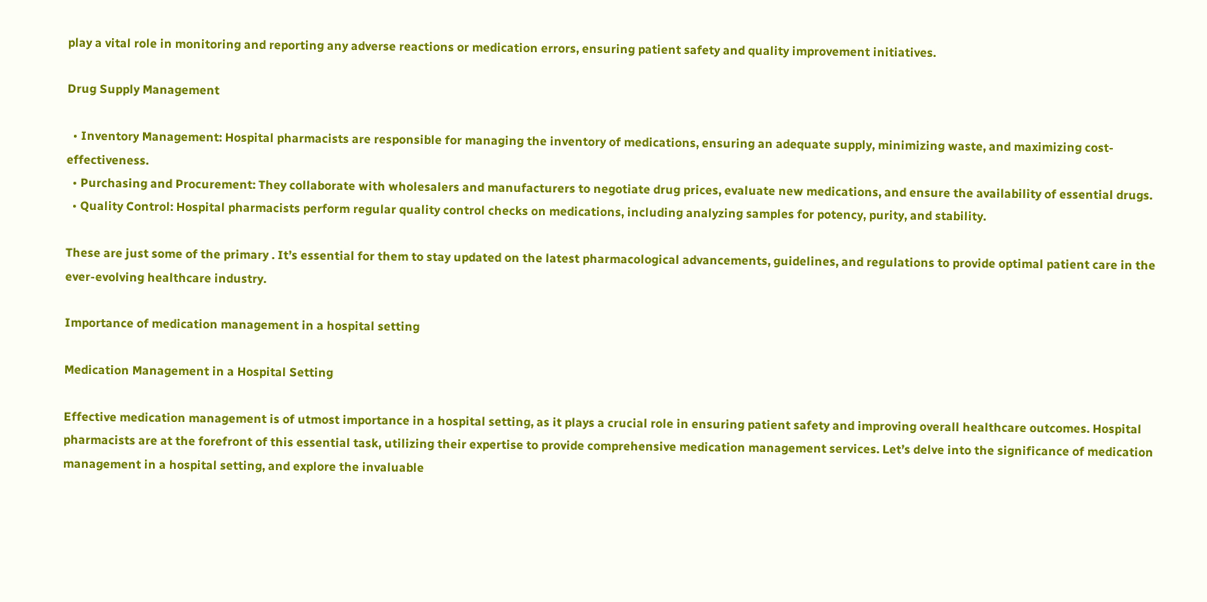play a vital role in monitoring and reporting any adverse reactions or medication errors, ensuring patient safety and quality improvement initiatives.

Drug Supply Management

  • Inventory Management: Hospital pharmacists are responsible for managing the inventory of medications, ensuring an adequate supply, minimizing waste, and maximizing cost-effectiveness.
  • Purchasing and Procurement: They collaborate with wholesalers and manufacturers to negotiate drug prices, evaluate new medications, and ensure the availability of essential drugs.
  • Quality Control: Hospital pharmacists perform regular quality control checks on medications, including analyzing samples for potency, purity, and stability.

These are just some of the primary . It’s essential for them to stay updated on the latest pharmacological advancements, guidelines, and regulations to provide optimal patient care in the ever-evolving healthcare industry.

Importance of medication management in a hospital setting

Medication Management in a Hospital Setting

Effective medication management is of utmost importance in a hospital setting, as it plays a crucial role in ensuring patient safety and improving overall healthcare outcomes. Hospital pharmacists are at the forefront of this essential task, utilizing their expertise to provide comprehensive medication management services. Let’s delve into the significance of medication management in a hospital setting, and explore the invaluable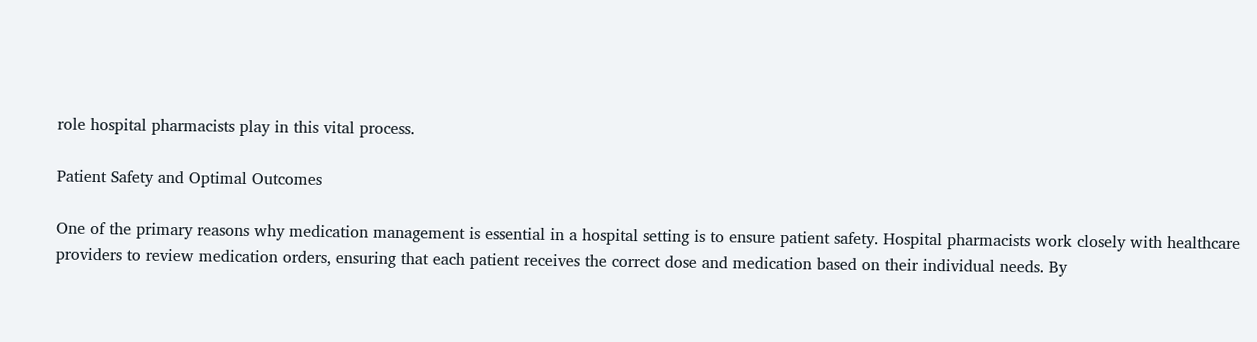role hospital pharmacists play in this vital process.

Patient Safety and Optimal Outcomes

One of the primary reasons why medication management is essential in a hospital setting is to ensure patient safety. Hospital pharmacists work closely with healthcare providers to review medication orders, ensuring that each patient receives the correct dose and medication based on their individual needs. By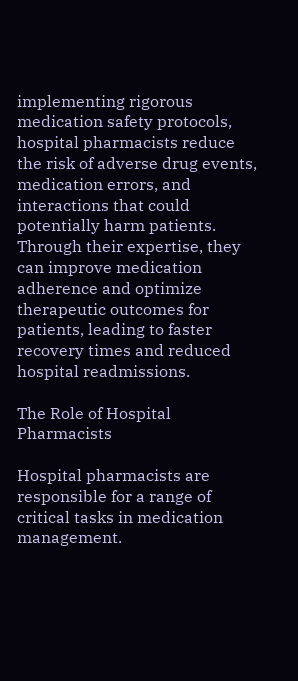implementing rigorous medication safety protocols, hospital pharmacists reduce the risk of adverse drug events, medication errors, and interactions that could potentially harm patients. Through their expertise, they can improve medication adherence and optimize therapeutic outcomes for patients, leading to faster recovery times and reduced hospital readmissions.

The Role of Hospital Pharmacists

Hospital pharmacists are responsible for a range of critical tasks in medication management.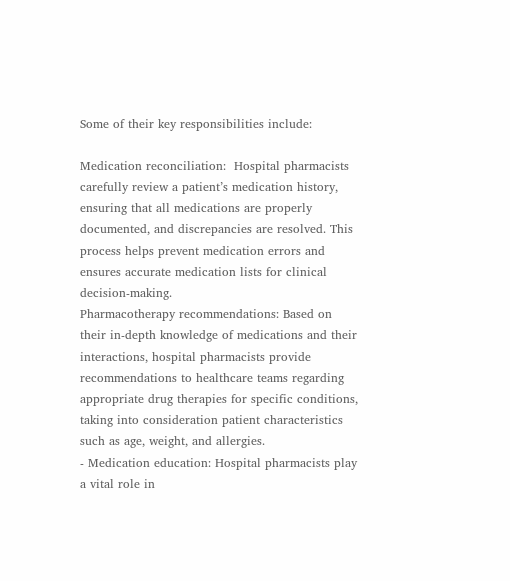Some of their key responsibilities include:

Medication reconciliation:  Hospital pharmacists carefully review a patient’s medication history, ensuring that all medications are properly documented, and discrepancies are resolved. This process helps prevent medication errors and ensures accurate medication lists for clinical decision-making.
Pharmacotherapy recommendations: Based on their in-depth knowledge of medications and their interactions, hospital pharmacists provide recommendations to healthcare teams regarding appropriate drug therapies for specific conditions, taking into consideration patient characteristics such as age, weight, and allergies.
- Medication education: Hospital pharmacists play a vital role in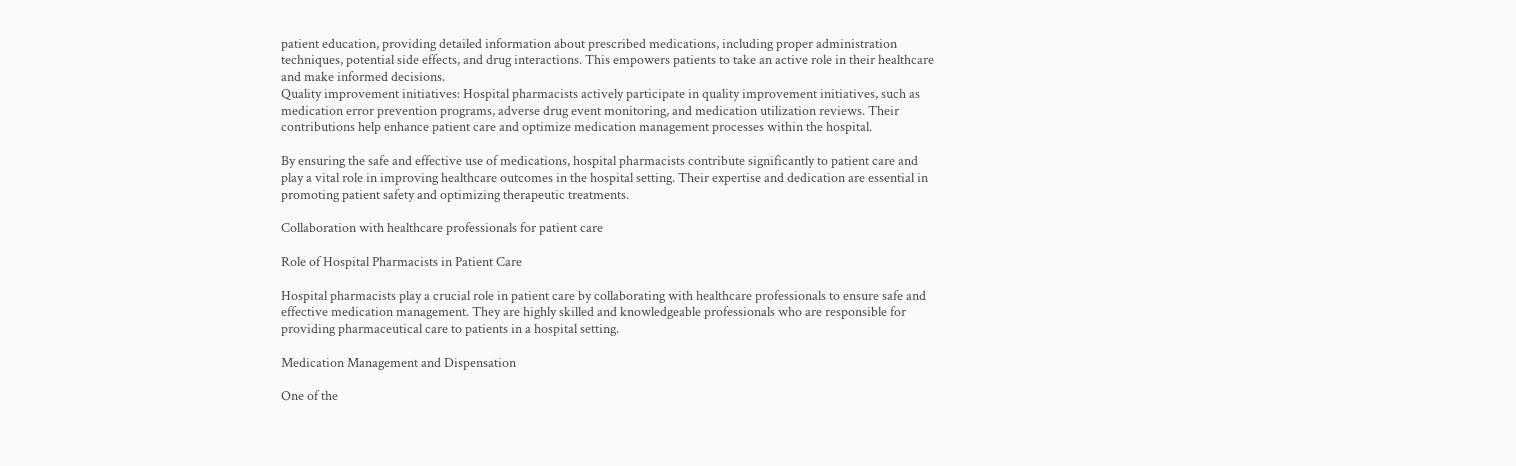patient education, providing detailed information about prescribed medications, including proper administration techniques, potential side effects, and drug interactions. This empowers patients to take an active role in their healthcare and make informed decisions.
Quality improvement initiatives: Hospital pharmacists actively participate in quality improvement initiatives, such as medication error prevention programs, adverse drug event monitoring, and medication utilization reviews. Their contributions help enhance patient care and optimize medication management processes within the hospital.

By ensuring the safe and effective use of medications, hospital pharmacists contribute significantly to patient care and play a vital role in improving healthcare outcomes in the hospital setting. Their expertise and dedication are essential in promoting patient safety and optimizing therapeutic treatments.

Collaboration with healthcare professionals for patient care

Role of Hospital Pharmacists in Patient Care

Hospital pharmacists play a crucial role in patient care by collaborating with healthcare professionals to ensure safe and effective medication management. They are highly skilled and knowledgeable professionals who are responsible for providing pharmaceutical care to patients in a hospital setting.

Medication Management and Dispensation

One of the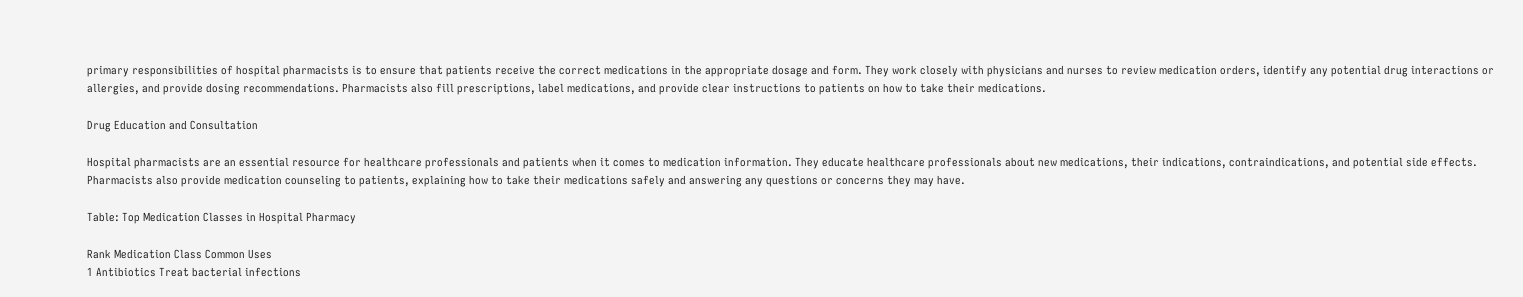primary responsibilities of hospital pharmacists is to ensure that patients receive the correct medications in the appropriate dosage and form. They work closely with physicians and nurses to review medication orders, identify any potential drug interactions or allergies, and provide dosing recommendations. Pharmacists also fill prescriptions, label medications, and provide clear instructions to patients on how to take their medications.

Drug Education and Consultation

Hospital pharmacists are an essential resource for healthcare professionals and patients when it comes to medication information. They educate healthcare professionals about new medications, their indications, contraindications, and potential side effects. Pharmacists also provide medication counseling to patients, explaining how to take their medications safely and answering any questions or concerns they may have.

Table: Top Medication Classes in Hospital Pharmacy

Rank Medication Class Common Uses
1 Antibiotics Treat bacterial infections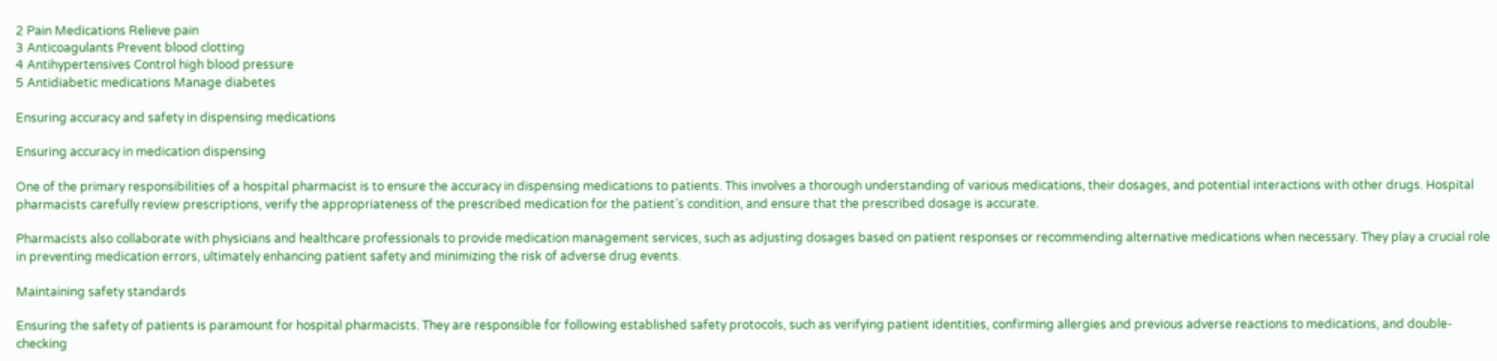2 Pain Medications Relieve pain
3 Anticoagulants Prevent blood clotting
4 Antihypertensives Control high blood pressure
5 Antidiabetic medications Manage diabetes

Ensuring accuracy and safety in dispensing medications

Ensuring accuracy in medication dispensing

One of the primary responsibilities of a hospital pharmacist is to ensure the accuracy in dispensing medications to patients. This involves a thorough understanding of various medications, their dosages, and potential interactions with other drugs. Hospital pharmacists carefully review prescriptions, verify the appropriateness of the prescribed medication for the patient’s condition, and ensure that the prescribed dosage is accurate.

Pharmacists also collaborate with physicians and healthcare professionals to provide medication management services, such as adjusting dosages based on patient responses or recommending alternative medications when necessary. They play a crucial role in preventing medication errors, ultimately enhancing patient safety and minimizing the risk of adverse drug events.

Maintaining safety standards

Ensuring the safety of patients is paramount for hospital pharmacists. They are responsible for following established safety protocols, such as verifying patient identities, confirming allergies and previous adverse reactions to medications, and double-checking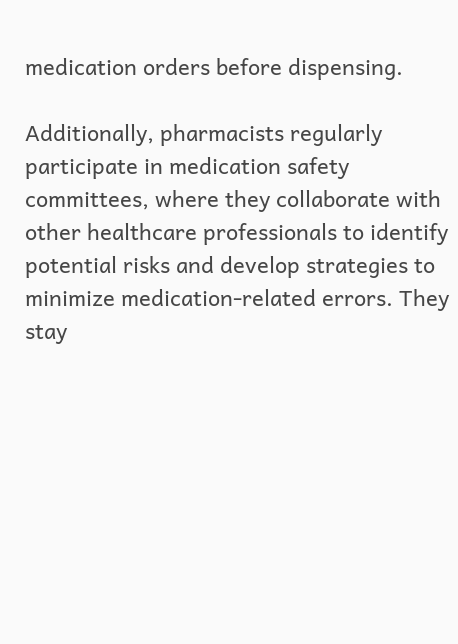medication orders before dispensing.

Additionally, pharmacists regularly participate in medication safety committees, where they collaborate with other healthcare professionals to identify potential risks and develop strategies to minimize medication-related errors. They stay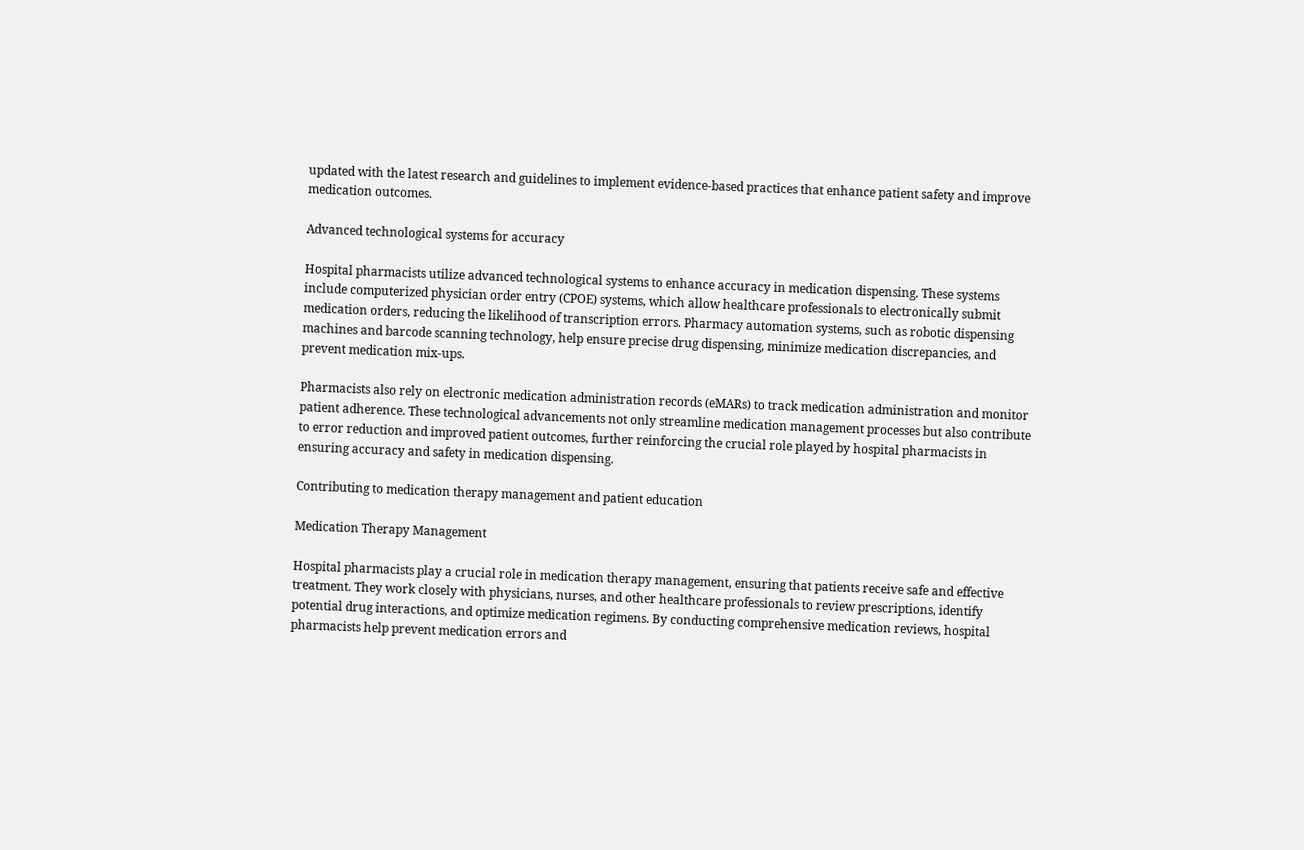updated with the latest research and guidelines to implement evidence-based practices that enhance patient safety and improve medication outcomes.

Advanced technological systems for accuracy

Hospital pharmacists utilize advanced technological systems to enhance accuracy in medication dispensing. These systems include computerized physician order entry (CPOE) systems, which allow healthcare professionals to electronically submit medication orders, reducing the likelihood of transcription errors. Pharmacy automation systems, such as robotic dispensing machines and barcode scanning technology, help ensure precise drug dispensing, minimize medication discrepancies, and prevent medication mix-ups.

Pharmacists also rely on electronic medication administration records (eMARs) to track medication administration and monitor patient adherence. These technological advancements not only streamline medication management processes but also contribute to error reduction and improved patient outcomes, further reinforcing the crucial role played by hospital pharmacists in ensuring accuracy and safety in medication dispensing.

Contributing to medication therapy management and patient education

Medication Therapy Management

Hospital pharmacists play a crucial role in medication therapy management, ensuring that patients receive safe and effective treatment. They work closely with physicians, nurses, and other healthcare professionals to review prescriptions, identify potential drug interactions, and optimize medication regimens. By conducting comprehensive medication reviews, hospital pharmacists help prevent medication errors and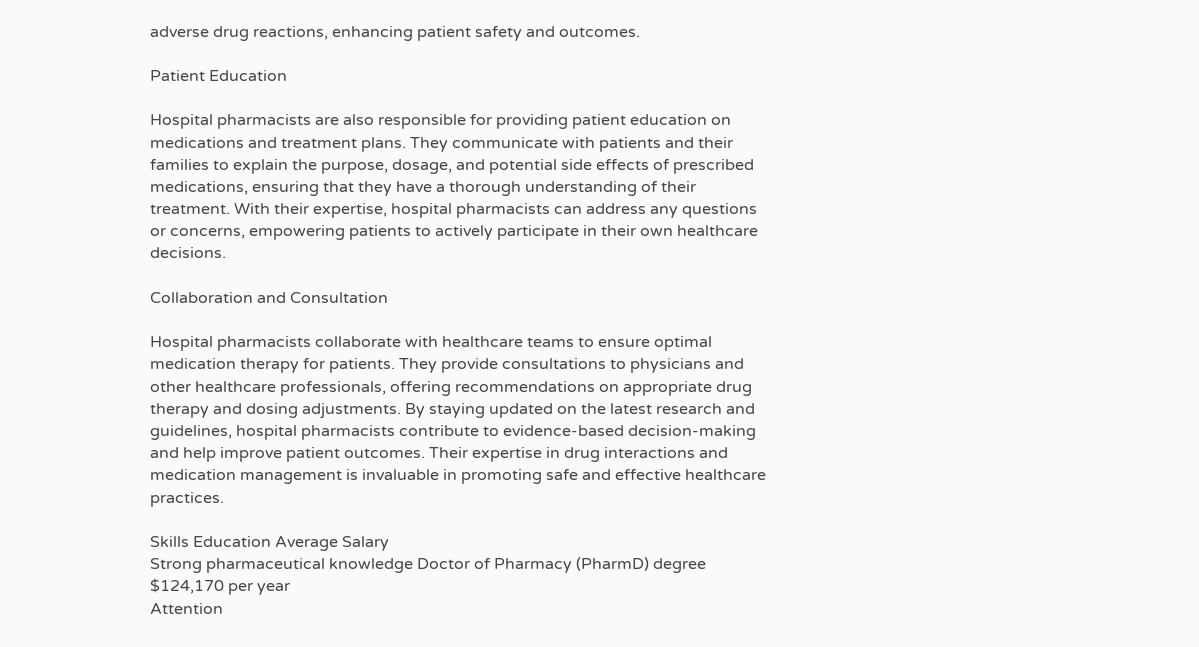adverse drug reactions, enhancing patient safety and outcomes.

Patient Education

Hospital pharmacists are also responsible for providing patient education on medications and treatment plans. They communicate with patients and their families to explain the purpose, dosage, and potential side effects of prescribed medications, ensuring that they have a thorough understanding of their treatment. With their expertise, hospital pharmacists can address any questions or concerns, empowering patients to actively participate in their own healthcare decisions.

Collaboration and Consultation

Hospital pharmacists collaborate with healthcare teams to ensure optimal medication therapy for patients. They provide consultations to physicians and other healthcare professionals, offering recommendations on appropriate drug therapy and dosing adjustments. By staying updated on the latest research and guidelines, hospital pharmacists contribute to evidence-based decision-making and help improve patient outcomes. Their expertise in drug interactions and medication management is invaluable in promoting safe and effective healthcare practices.

Skills Education Average Salary
Strong pharmaceutical knowledge Doctor of Pharmacy (PharmD) degree $124,170 per year
Attention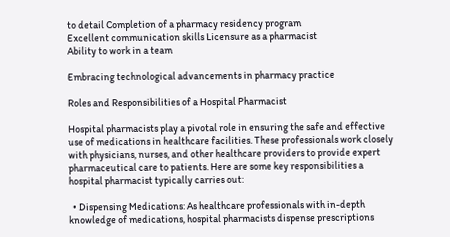to detail Completion of a pharmacy residency program
Excellent communication skills Licensure as a pharmacist
Ability to work in a team

Embracing technological advancements in pharmacy practice

Roles and Responsibilities of a Hospital Pharmacist

Hospital pharmacists play a pivotal role in ensuring the safe and effective use of medications in healthcare facilities. These professionals work closely with physicians, nurses, and other healthcare providers to provide expert pharmaceutical care to patients. Here are some key responsibilities a hospital pharmacist typically carries out:

  • Dispensing Medications: As healthcare professionals with in-depth knowledge of medications, hospital pharmacists dispense prescriptions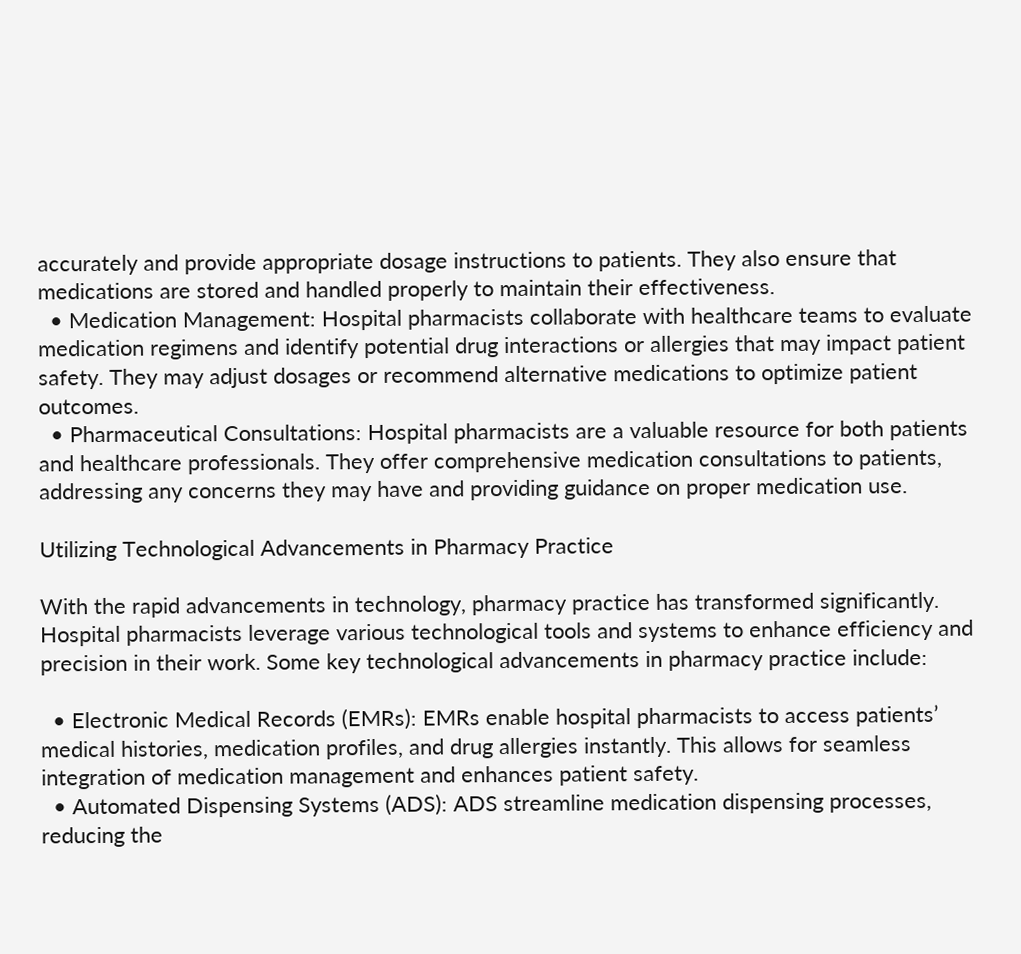accurately and provide appropriate dosage instructions to patients. They also ensure that medications are stored and handled properly to maintain their effectiveness.
  • Medication Management: Hospital pharmacists collaborate with healthcare teams to evaluate medication regimens and identify potential drug interactions or allergies that may impact patient safety. They may adjust dosages or recommend alternative medications to optimize patient outcomes.
  • Pharmaceutical Consultations: Hospital pharmacists are a valuable resource for both patients and healthcare professionals. They offer comprehensive medication consultations to patients, addressing any concerns they may have and providing guidance on proper medication use.

Utilizing Technological Advancements in Pharmacy Practice

With the rapid advancements in technology, pharmacy practice has transformed significantly. Hospital pharmacists leverage various technological tools and systems to enhance efficiency and precision in their work. Some key technological advancements in pharmacy practice include:

  • Electronic Medical Records (EMRs): EMRs enable hospital pharmacists to access patients’ medical histories, medication profiles, and drug allergies instantly. This allows for seamless integration of medication management and enhances patient safety.
  • Automated Dispensing Systems (ADS): ADS streamline medication dispensing processes, reducing the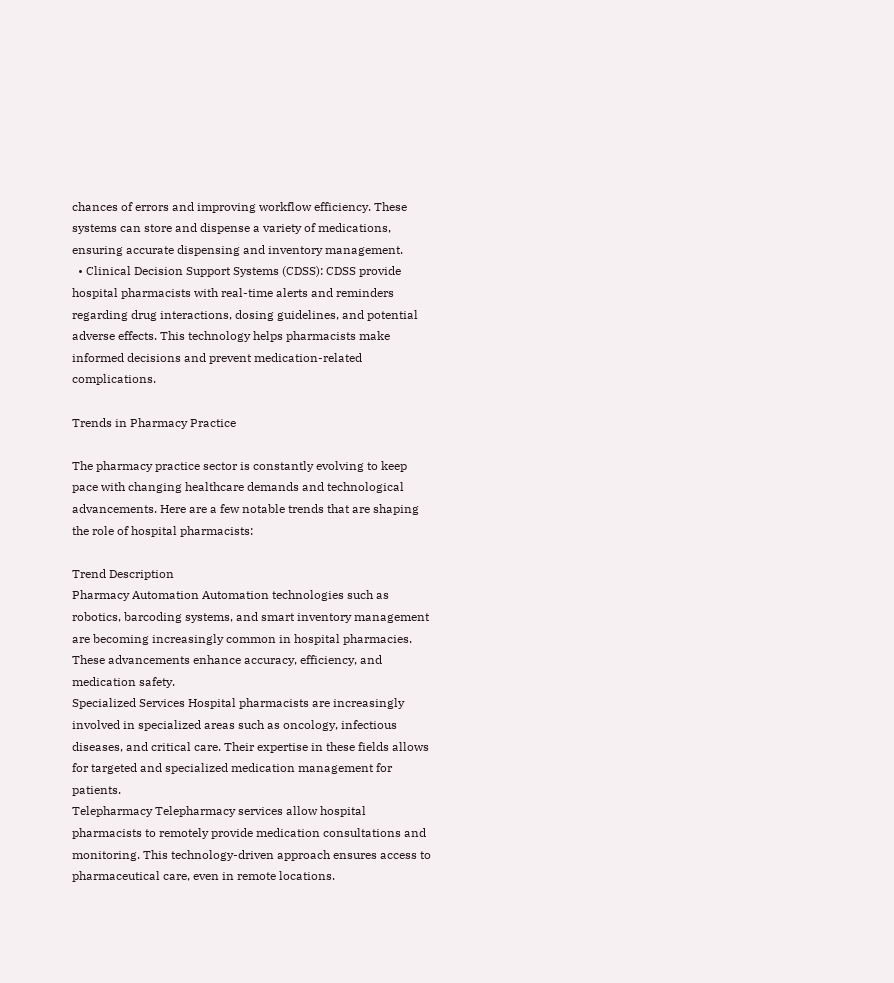chances of errors and improving workflow efficiency. These systems can store and dispense a variety of medications, ensuring accurate dispensing and inventory management.
  • Clinical Decision Support Systems (CDSS): CDSS provide hospital pharmacists with real-time alerts and reminders regarding drug interactions, dosing guidelines, and potential adverse effects. This technology helps pharmacists make informed decisions and prevent medication-related complications.

Trends in Pharmacy Practice

The pharmacy practice sector is constantly evolving to keep pace with changing healthcare demands and technological advancements. Here are a few notable trends that are shaping the role of hospital pharmacists:

Trend Description
Pharmacy Automation Automation technologies such as robotics, barcoding systems, and smart inventory management are becoming increasingly common in hospital pharmacies. These advancements enhance accuracy, efficiency, and medication safety.
Specialized Services Hospital pharmacists are increasingly involved in specialized areas such as oncology, infectious diseases, and critical care. Their expertise in these fields allows for targeted and specialized medication management for patients.
Telepharmacy Telepharmacy services allow hospital pharmacists to remotely provide medication consultations and monitoring. This technology-driven approach ensures access to pharmaceutical care, even in remote locations.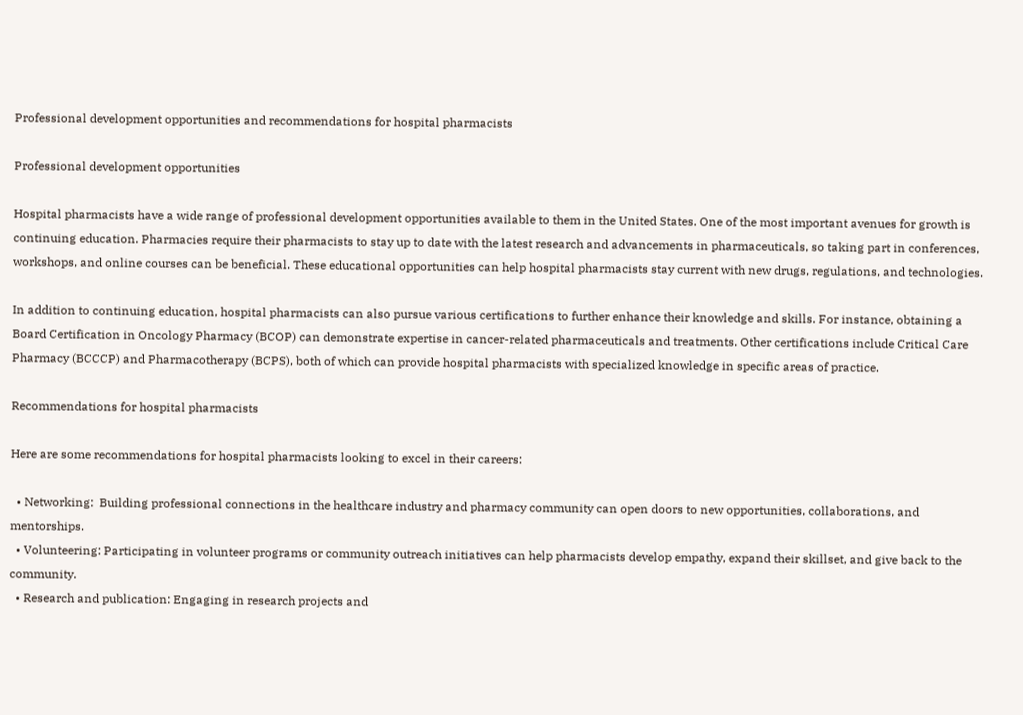Professional development opportunities and recommendations for hospital pharmacists

Professional development opportunities

Hospital pharmacists have a wide range of professional development opportunities available to them in the United States. One of the most important avenues for growth is continuing education. Pharmacies require their pharmacists to stay up to date with the latest research and advancements in pharmaceuticals, so taking part in conferences, workshops, and online courses can be beneficial. These educational opportunities can help hospital pharmacists stay current with new drugs, regulations, and technologies.

In addition to continuing education, hospital pharmacists can also pursue various certifications to further enhance their knowledge and skills. For instance, obtaining a Board Certification in Oncology Pharmacy (BCOP) can demonstrate expertise in cancer-related pharmaceuticals and treatments. Other certifications include Critical Care Pharmacy (BCCCP) and Pharmacotherapy (BCPS), both of which can provide hospital pharmacists with specialized knowledge in specific areas of practice.

Recommendations for hospital pharmacists

Here are some recommendations for hospital pharmacists looking to excel in their careers:

  • Networking:  Building professional connections in the healthcare industry and pharmacy community can open doors to new opportunities, collaborations, and mentorships.
  • Volunteering: Participating in volunteer programs or community outreach initiatives can help pharmacists develop empathy, expand their skillset, and give back to the community.
  • Research and publication: Engaging in research projects and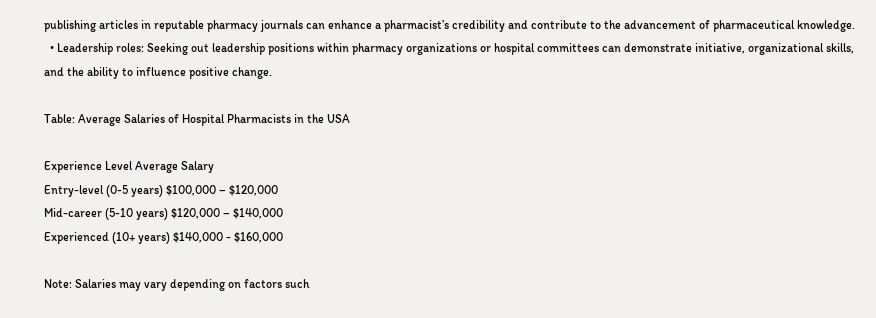publishing articles in reputable pharmacy journals can enhance a pharmacist’s credibility and contribute to the advancement of pharmaceutical knowledge.
  • Leadership roles: Seeking out leadership positions within pharmacy organizations or hospital committees can demonstrate initiative, organizational skills, and the ability to influence positive change.

Table: Average Salaries of Hospital Pharmacists in the USA

Experience Level Average Salary
Entry-level (0-5 years) $100,000 – $120,000
Mid-career (5-10 years) $120,000 – $140,000
Experienced (10+ years) $140,000 - $160,000

Note: Salaries may vary depending on factors such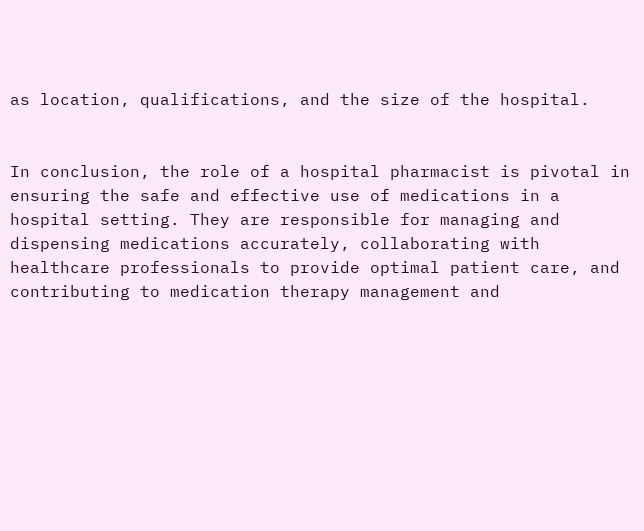as location, qualifications, and the size of the hospital.


In conclusion, the role of a hospital pharmacist is pivotal in ensuring the safe and effective use of medications in a hospital setting. They are responsible for managing and dispensing medications accurately, collaborating with healthcare professionals to provide optimal patient care, and contributing to medication therapy management and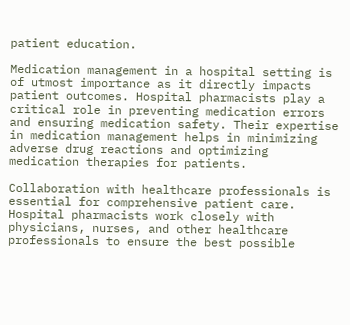patient education.

Medication management in a hospital setting is of utmost importance as it directly impacts patient outcomes. Hospital pharmacists play a critical role in preventing medication errors and ensuring medication safety. Their expertise in medication management helps in minimizing adverse drug reactions and optimizing medication therapies for patients.

Collaboration with healthcare professionals is essential for comprehensive patient care. Hospital pharmacists work closely with physicians, nurses, and other healthcare professionals to ensure the best possible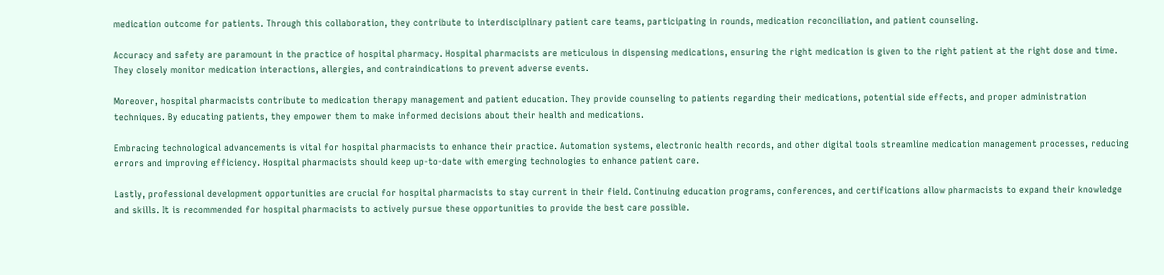medication outcome for patients. Through this collaboration, they contribute to interdisciplinary patient care teams, participating in rounds, medication reconciliation, and patient counseling.

Accuracy and safety are paramount in the practice of hospital pharmacy. Hospital pharmacists are meticulous in dispensing medications, ensuring the right medication is given to the right patient at the right dose and time. They closely monitor medication interactions, allergies, and contraindications to prevent adverse events.

Moreover, hospital pharmacists contribute to medication therapy management and patient education. They provide counseling to patients regarding their medications, potential side effects, and proper administration techniques. By educating patients, they empower them to make informed decisions about their health and medications.

Embracing technological advancements is vital for hospital pharmacists to enhance their practice. Automation systems, electronic health records, and other digital tools streamline medication management processes, reducing errors and improving efficiency. Hospital pharmacists should keep up-to-date with emerging technologies to enhance patient care.

Lastly, professional development opportunities are crucial for hospital pharmacists to stay current in their field. Continuing education programs, conferences, and certifications allow pharmacists to expand their knowledge and skills. It is recommended for hospital pharmacists to actively pursue these opportunities to provide the best care possible.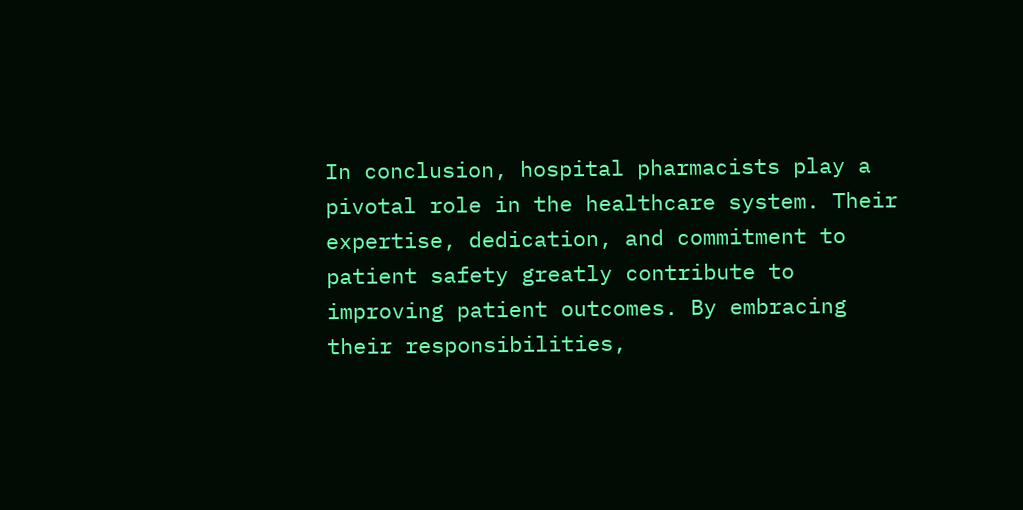In conclusion, hospital pharmacists play a pivotal role in the healthcare system. Their expertise, dedication, and commitment to patient safety greatly contribute to improving patient outcomes. By embracing their responsibilities,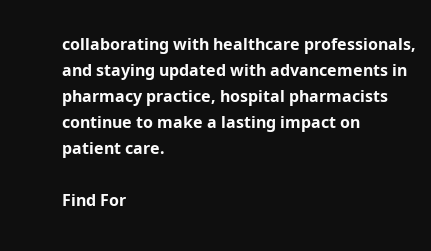collaborating with healthcare professionals, and staying updated with advancements in pharmacy practice, hospital pharmacists continue to make a lasting impact on patient care.

Find For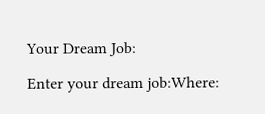Your Dream Job:

Enter your dream job:Where: